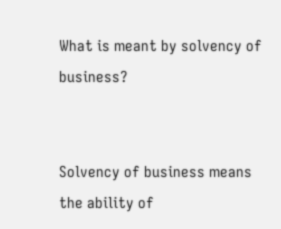What is meant by solvency of business?


Solvency of business means the ability of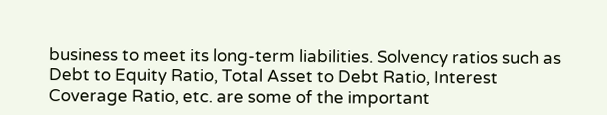business to meet its long-term liabilities. Solvency ratios such as Debt to Equity Ratio, Total Asset to Debt Ratio, Interest Coverage Ratio, etc. are some of the important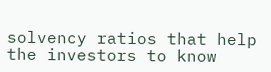solvency ratios that help the investors to know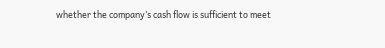whether the company’s cash flow is sufficient to meet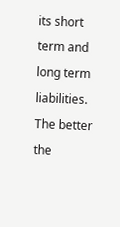its short term and long term liabilities. The better the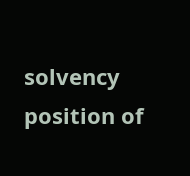solvency position of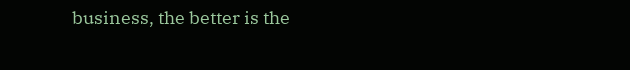business, the better is the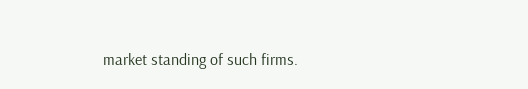market standing of such firms.